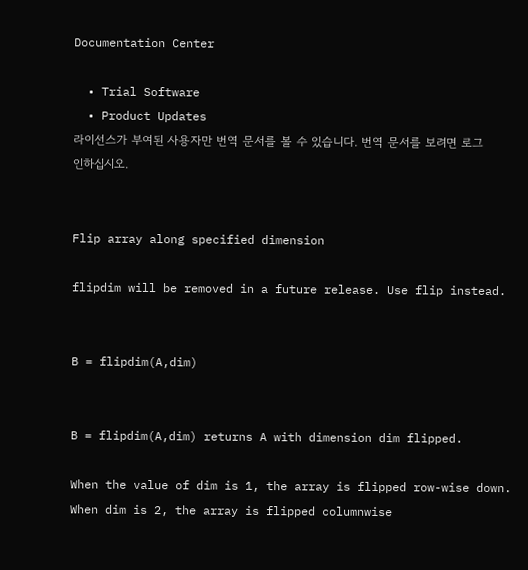Documentation Center

  • Trial Software
  • Product Updates
라이선스가 부여된 사용자만 번역 문서를 볼 수 있습니다. 번역 문서를 보려면 로그인하십시오.


Flip array along specified dimension

flipdim will be removed in a future release. Use flip instead.


B = flipdim(A,dim)


B = flipdim(A,dim) returns A with dimension dim flipped.

When the value of dim is 1, the array is flipped row-wise down. When dim is 2, the array is flipped columnwise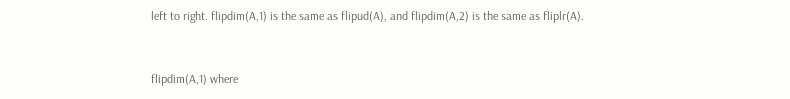left to right. flipdim(A,1) is the same as flipud(A), and flipdim(A,2) is the same as fliplr(A).


flipdim(A,1) where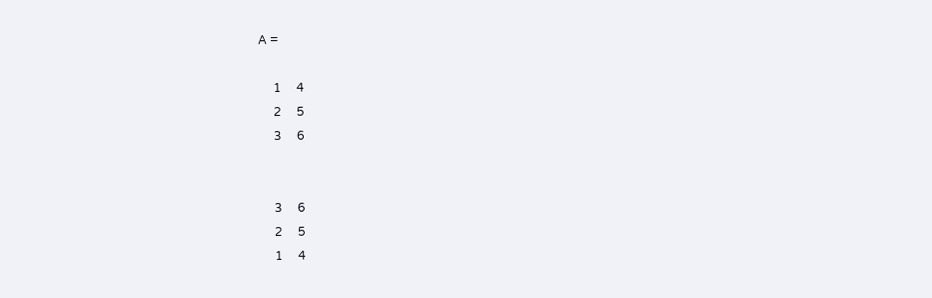A =

     1     4
     2     5
     3     6


     3     6
     2     5
     1     4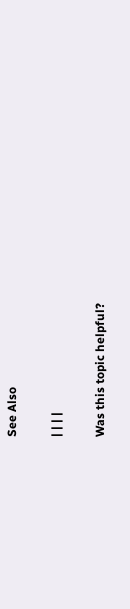See Also

| | | |

Was this topic helpful?